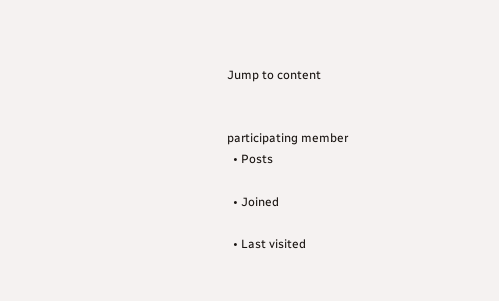Jump to content


participating member
  • Posts

  • Joined

  • Last visited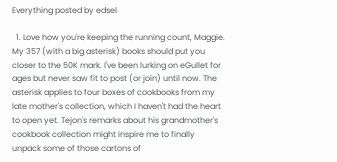Everything posted by edsel

  1. Love how you're keeping the running count, Maggie. My 357 (with a big asterisk) books should put you closer to the 50K mark. I've been lurking on eGullet for ages but never saw fit to post (or join) until now. The asterisk applies to four boxes of cookbooks from my late mother's collection, which I haven't had the heart to open yet. Tejon's remarks about his grandmother's cookbook collection might inspire me to finally unpack some of those cartons of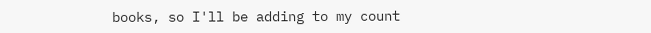books, so I'll be adding to my count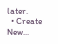later.
  • Create New...